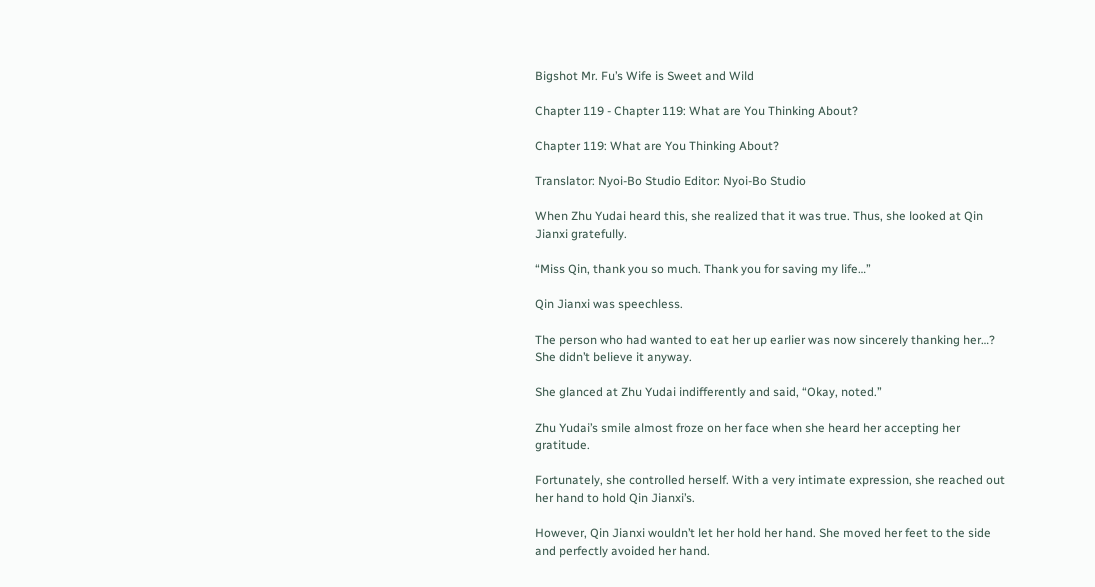Bigshot Mr. Fu’s Wife is Sweet and Wild

Chapter 119 - Chapter 119: What are You Thinking About?

Chapter 119: What are You Thinking About?

Translator: Nyoi-Bo Studio Editor: Nyoi-Bo Studio

When Zhu Yudai heard this, she realized that it was true. Thus, she looked at Qin Jianxi gratefully.

“Miss Qin, thank you so much. Thank you for saving my life…”

Qin Jianxi was speechless.

The person who had wanted to eat her up earlier was now sincerely thanking her…? She didn’t believe it anyway.

She glanced at Zhu Yudai indifferently and said, “Okay, noted.”

Zhu Yudai’s smile almost froze on her face when she heard her accepting her gratitude.

Fortunately, she controlled herself. With a very intimate expression, she reached out her hand to hold Qin Jianxi’s.

However, Qin Jianxi wouldn’t let her hold her hand. She moved her feet to the side and perfectly avoided her hand.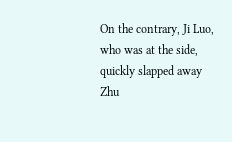On the contrary, Ji Luo, who was at the side, quickly slapped away Zhu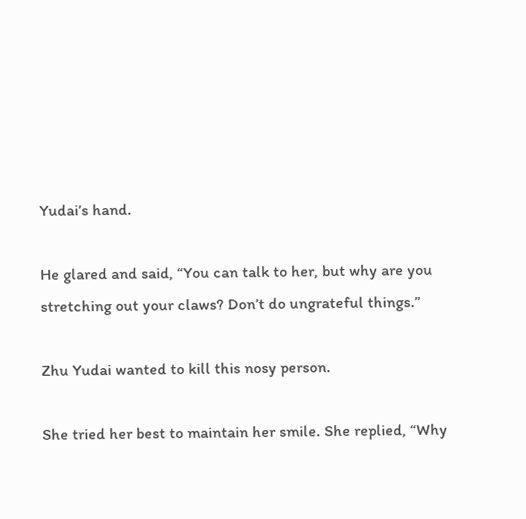Yudai’s hand.

He glared and said, “You can talk to her, but why are you stretching out your claws? Don’t do ungrateful things.”

Zhu Yudai wanted to kill this nosy person.

She tried her best to maintain her smile. She replied, “Why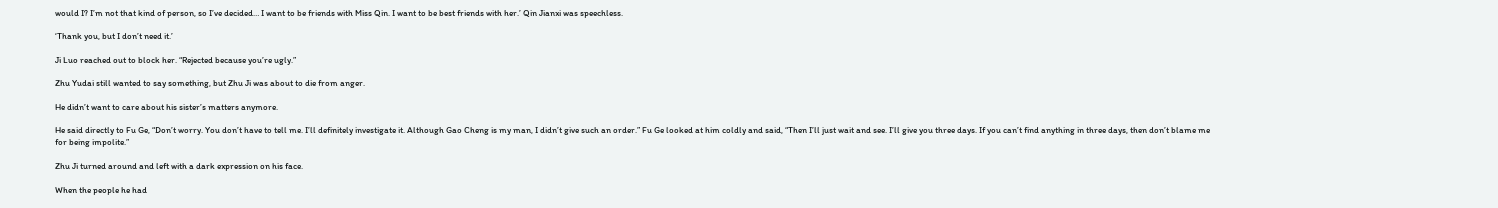would I? I’m not that kind of person, so I’ve decided… I want to be friends with Miss Qin. I want to be best friends with her.’ Qin Jianxi was speechless.

‘Thank you, but I don’t need it.’

Ji Luo reached out to block her. “Rejected because you’re ugly.”

Zhu Yudai still wanted to say something, but Zhu Ji was about to die from anger.

He didn’t want to care about his sister’s matters anymore.

He said directly to Fu Ge, “Don’t worry. You don’t have to tell me. I’ll definitely investigate it. Although Gao Cheng is my man, I didn’t give such an order.” Fu Ge looked at him coldly and said, “Then I’ll just wait and see. I’ll give you three days. If you can’t find anything in three days, then don’t blame me for being impolite.”

Zhu Ji turned around and left with a dark expression on his face.

When the people he had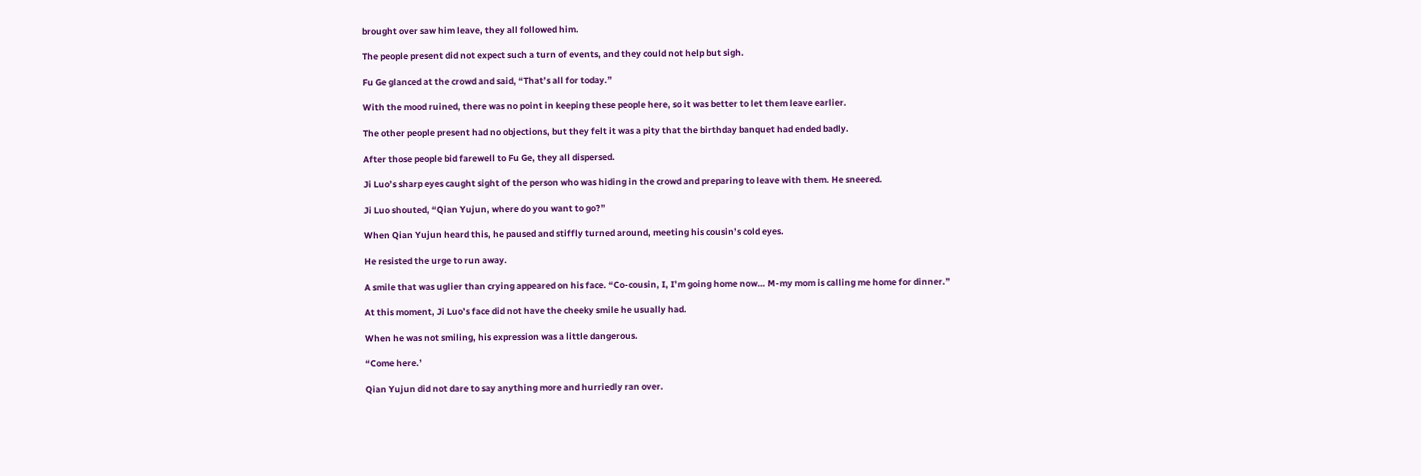brought over saw him leave, they all followed him.

The people present did not expect such a turn of events, and they could not help but sigh.

Fu Ge glanced at the crowd and said, “That’s all for today.”

With the mood ruined, there was no point in keeping these people here, so it was better to let them leave earlier.

The other people present had no objections, but they felt it was a pity that the birthday banquet had ended badly.

After those people bid farewell to Fu Ge, they all dispersed.

Ji Luo’s sharp eyes caught sight of the person who was hiding in the crowd and preparing to leave with them. He sneered.

Ji Luo shouted, “Qian Yujun, where do you want to go?”

When Qian Yujun heard this, he paused and stiffly turned around, meeting his cousin’s cold eyes.

He resisted the urge to run away.

A smile that was uglier than crying appeared on his face. “Co-cousin, I, I’m going home now… M-my mom is calling me home for dinner.”

At this moment, Ji Luo’s face did not have the cheeky smile he usually had.

When he was not smiling, his expression was a little dangerous.

“Come here.’

Qian Yujun did not dare to say anything more and hurriedly ran over.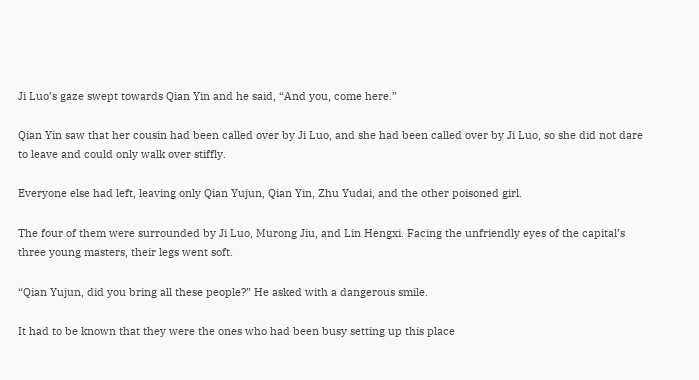Ji Luo’s gaze swept towards Qian Yin and he said, “And you, come here.”

Qian Yin saw that her cousin had been called over by Ji Luo, and she had been called over by Ji Luo, so she did not dare to leave and could only walk over stiffly.

Everyone else had left, leaving only Qian Yujun, Qian Yin, Zhu Yudai, and the other poisoned girl.

The four of them were surrounded by Ji Luo, Murong Jiu, and Lin Hengxi. Facing the unfriendly eyes of the capital’s three young masters, their legs went soft.

“Qian Yujun, did you bring all these people?” He asked with a dangerous smile.

It had to be known that they were the ones who had been busy setting up this place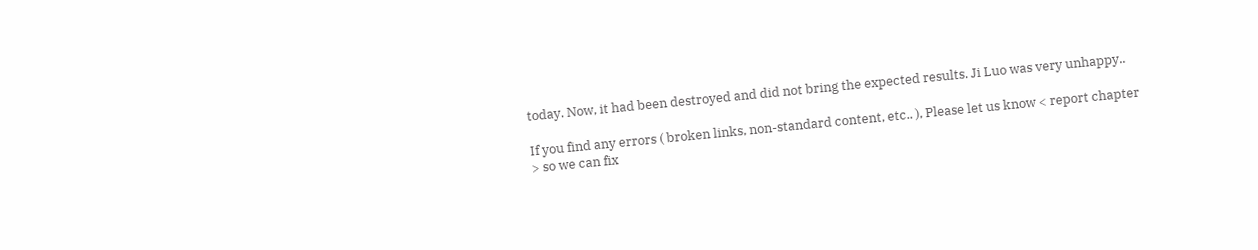today. Now, it had been destroyed and did not bring the expected results. Ji Luo was very unhappy..

If you find any errors ( broken links, non-standard content, etc.. ), Please let us know < report chapter > so we can fix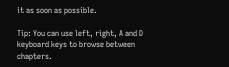it as soon as possible.

Tip: You can use left, right, A and D keyboard keys to browse between chapters.